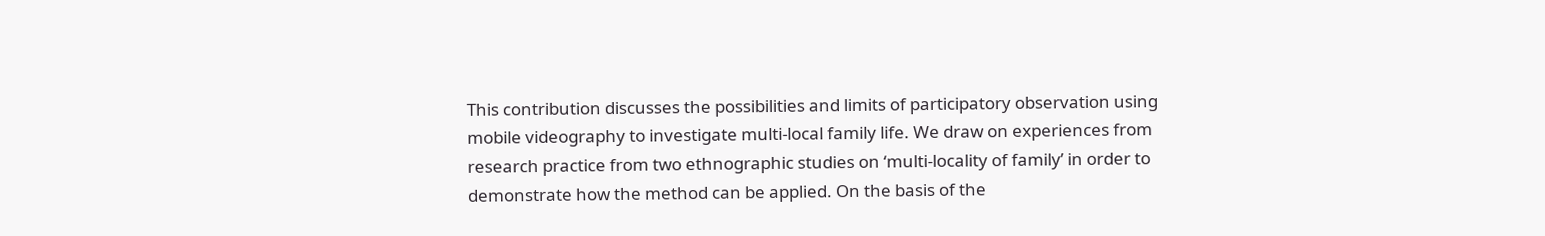This contribution discusses the possibilities and limits of participatory observation using mobile videography to investigate multi-local family life. We draw on experiences from research practice from two ethnographic studies on ‘multi-locality of family’ in order to demonstrate how the method can be applied. On the basis of the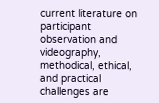current literature on participant observation and videography, methodical, ethical, and practical challenges are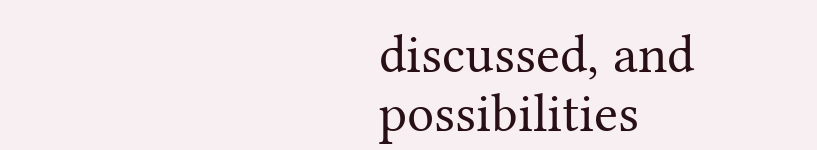discussed, and possibilities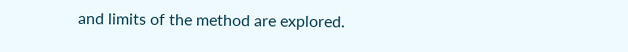and limits of the method are explored.